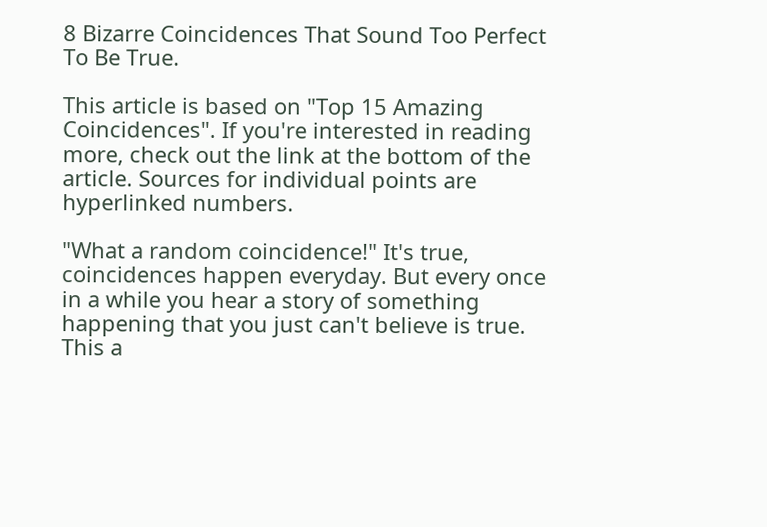8 Bizarre Coincidences That Sound Too Perfect To Be True.

This article is based on "Top 15 Amazing Coincidences". If you're interested in reading more, check out the link at the bottom of the article. Sources for individual points are hyperlinked numbers.

"What a random coincidence!" It's true, coincidences happen everyday. But every once in a while you hear a story of something happening that you just can't believe is true. This a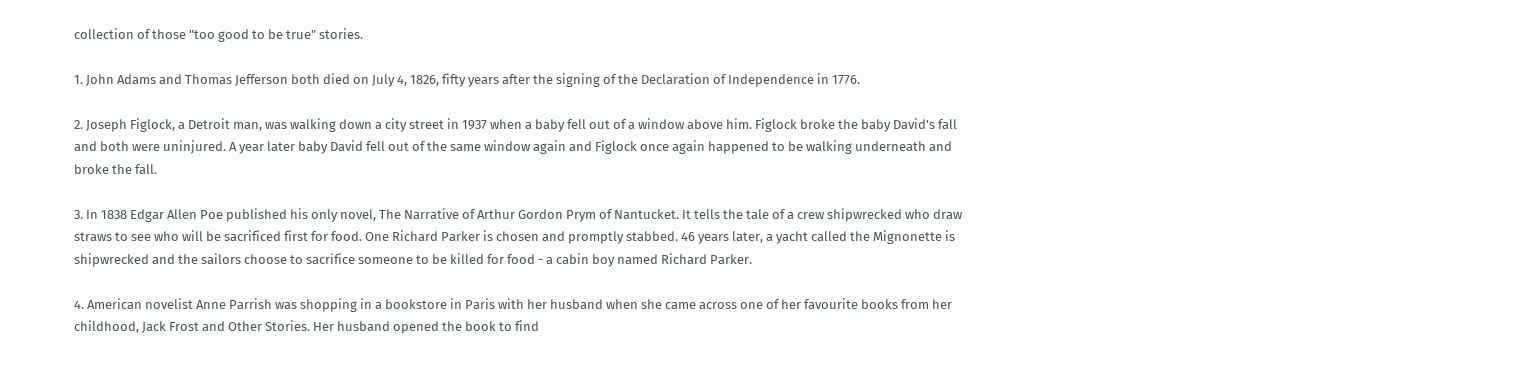collection of those "too good to be true" stories.

1. John Adams and Thomas Jefferson both died on July 4, 1826, fifty years after the signing of the Declaration of Independence in 1776.

2. Joseph Figlock, a Detroit man, was walking down a city street in 1937 when a baby fell out of a window above him. Figlock broke the baby David's fall and both were uninjured. A year later baby David fell out of the same window again and Figlock once again happened to be walking underneath and broke the fall.

3. In 1838 Edgar Allen Poe published his only novel, The Narrative of Arthur Gordon Prym of Nantucket. It tells the tale of a crew shipwrecked who draw straws to see who will be sacrificed first for food. One Richard Parker is chosen and promptly stabbed. 46 years later, a yacht called the Mignonette is shipwrecked and the sailors choose to sacrifice someone to be killed for food - a cabin boy named Richard Parker.

4. American novelist Anne Parrish was shopping in a bookstore in Paris with her husband when she came across one of her favourite books from her childhood, Jack Frost and Other Stories. Her husband opened the book to find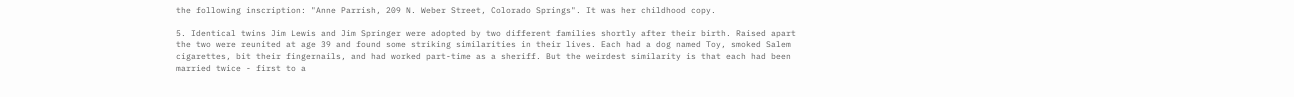the following inscription: "Anne Parrish, 209 N. Weber Street, Colorado Springs". It was her childhood copy.

5. Identical twins Jim Lewis and Jim Springer were adopted by two different families shortly after their birth. Raised apart the two were reunited at age 39 and found some striking similarities in their lives. Each had a dog named Toy, smoked Salem cigarettes, bit their fingernails, and had worked part-time as a sheriff. But the weirdest similarity is that each had been married twice - first to a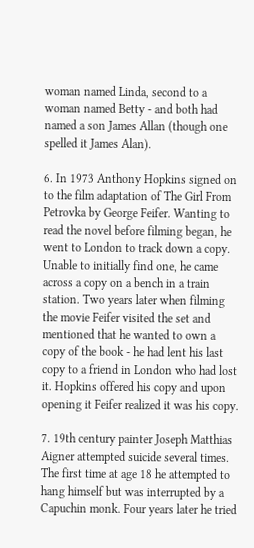woman named Linda, second to a woman named Betty - and both had named a son James Allan (though one spelled it James Alan).

6. In 1973 Anthony Hopkins signed on to the film adaptation of The Girl From Petrovka by George Feifer. Wanting to read the novel before filming began, he went to London to track down a copy. Unable to initially find one, he came across a copy on a bench in a train station. Two years later when filming the movie Feifer visited the set and mentioned that he wanted to own a copy of the book - he had lent his last copy to a friend in London who had lost it. Hopkins offered his copy and upon opening it Feifer realized it was his copy.

7. 19th century painter Joseph Matthias Aigner attempted suicide several times. The first time at age 18 he attempted to hang himself but was interrupted by a Capuchin monk. Four years later he tried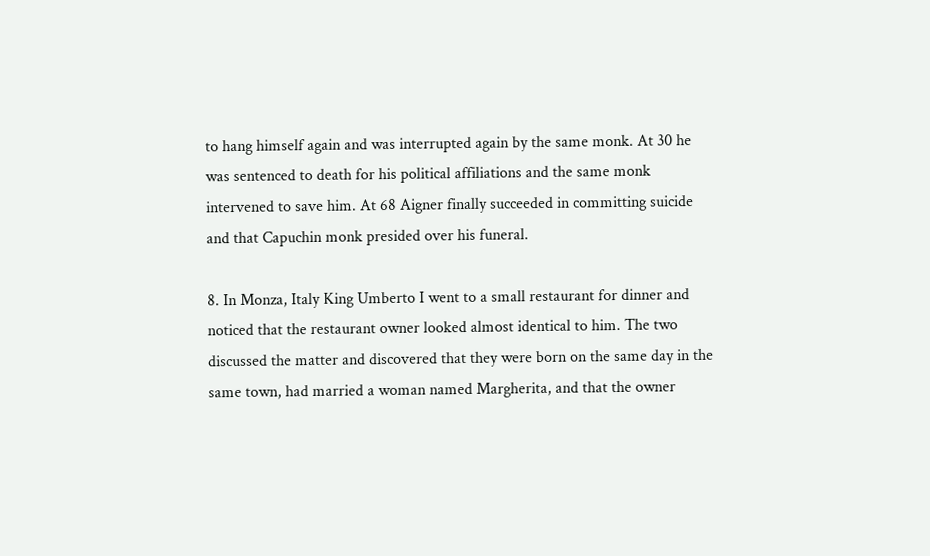to hang himself again and was interrupted again by the same monk. At 30 he was sentenced to death for his political affiliations and the same monk intervened to save him. At 68 Aigner finally succeeded in committing suicide and that Capuchin monk presided over his funeral.

8. In Monza, Italy King Umberto I went to a small restaurant for dinner and noticed that the restaurant owner looked almost identical to him. The two discussed the matter and discovered that they were born on the same day in the same town, had married a woman named Margherita, and that the owner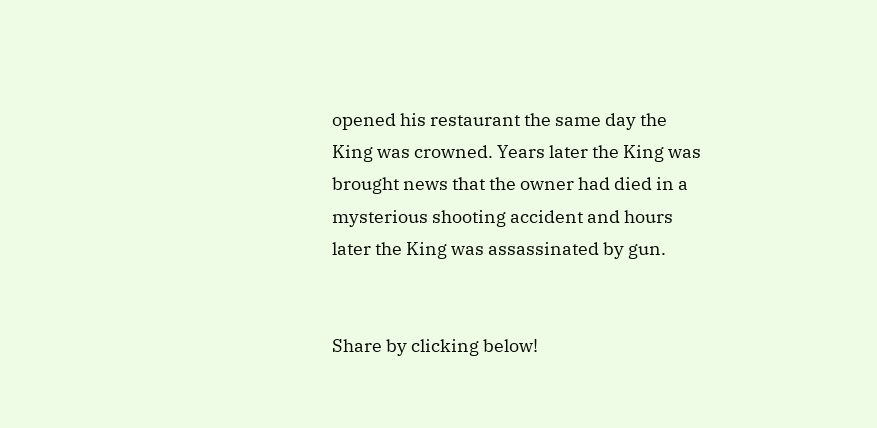opened his restaurant the same day the King was crowned. Years later the King was brought news that the owner had died in a mysterious shooting accident and hours later the King was assassinated by gun.


Share by clicking below!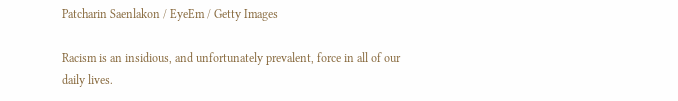Patcharin Saenlakon / EyeEm / Getty Images

Racism is an insidious, and unfortunately prevalent, force in all of our daily lives.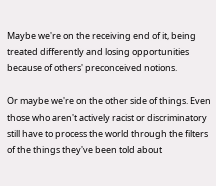Maybe we're on the receiving end of it, being treated differently and losing opportunities because of others' preconceived notions.

Or maybe we're on the other side of things. Even those who aren't actively racist or discriminatory still have to process the world through the filters of the things they've been told about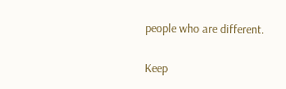people who are different.

Keep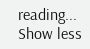reading... Show less